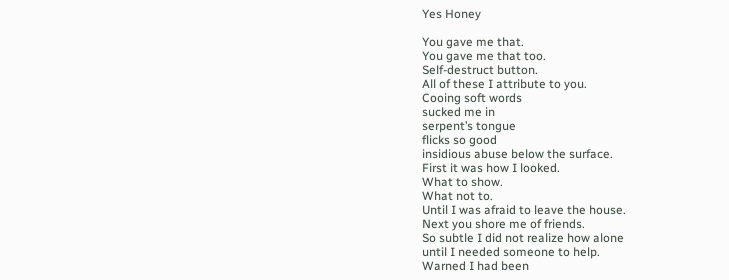Yes Honey

You gave me that.
You gave me that too.
Self-destruct button.
All of these I attribute to you.
Cooing soft words
sucked me in
serpent’s tongue
flicks so good
insidious abuse below the surface.
First it was how I looked.
What to show.
What not to.
Until I was afraid to leave the house.
Next you shore me of friends.
So subtle I did not realize how alone
until I needed someone to help.
Warned I had been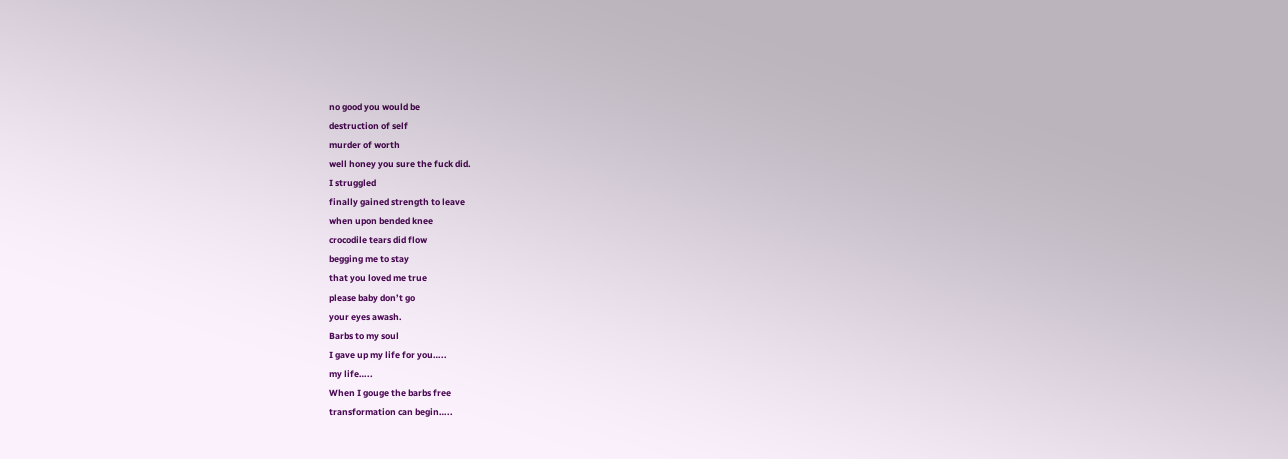no good you would be
destruction of self
murder of worth
well honey you sure the fuck did.
I struggled
finally gained strength to leave
when upon bended knee
crocodile tears did flow
begging me to stay
that you loved me true
please baby don’t go
your eyes awash.
Barbs to my soul
I gave up my life for you…..
my life…..
When I gouge the barbs free
transformation can begin…..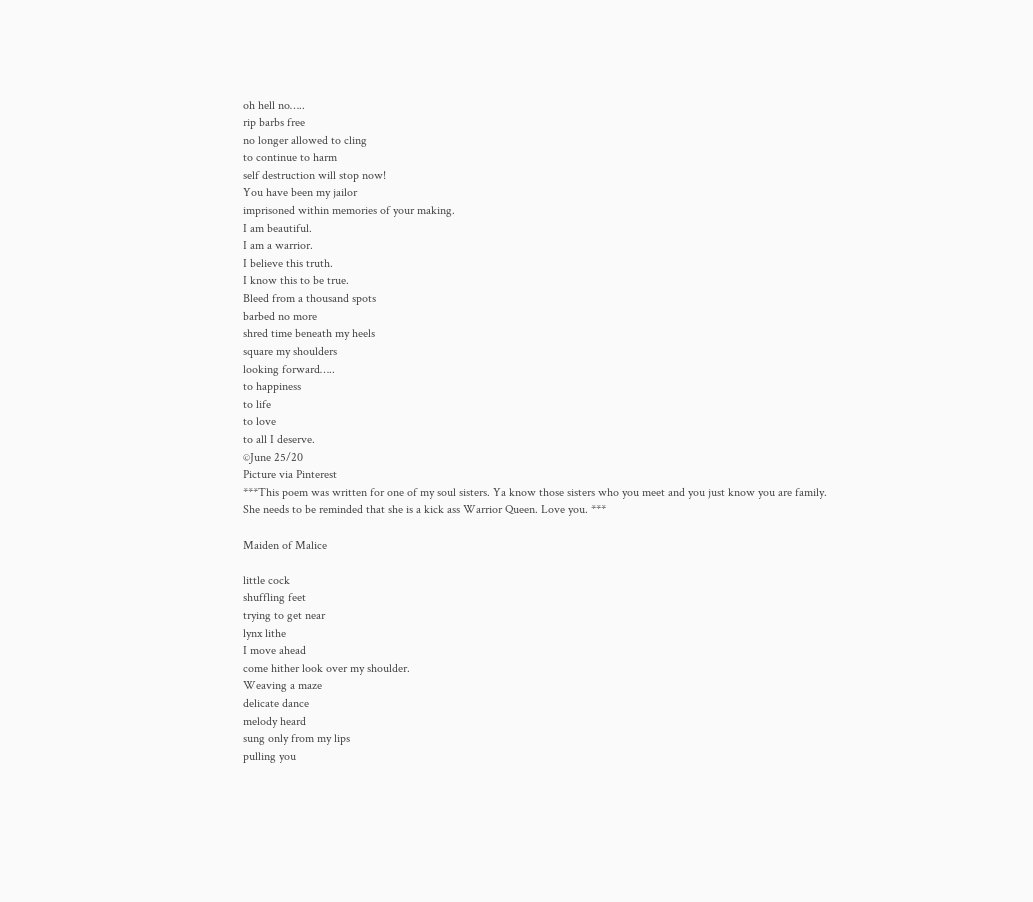oh hell no…..
rip barbs free
no longer allowed to cling
to continue to harm
self destruction will stop now!
You have been my jailor
imprisoned within memories of your making.
I am beautiful.
I am a warrior.
I believe this truth.
I know this to be true.
Bleed from a thousand spots
barbed no more
shred time beneath my heels
square my shoulders
looking forward…..
to happiness
to life
to love
to all I deserve.
©June 25/20
Picture via Pinterest
***This poem was written for one of my soul sisters. Ya know those sisters who you meet and you just know you are family. She needs to be reminded that she is a kick ass Warrior Queen. Love you. ***

Maiden of Malice

little cock
shuffling feet
trying to get near
lynx lithe
I move ahead
come hither look over my shoulder.
Weaving a maze
delicate dance
melody heard
sung only from my lips
pulling you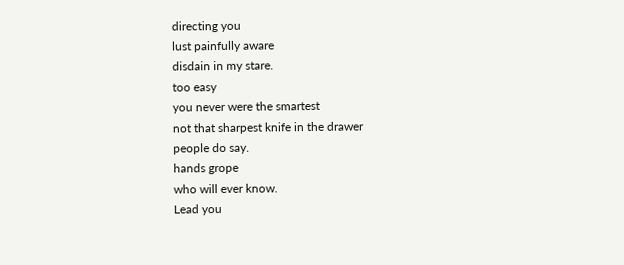directing you
lust painfully aware
disdain in my stare.
too easy
you never were the smartest
not that sharpest knife in the drawer
people do say.
hands grope
who will ever know.
Lead you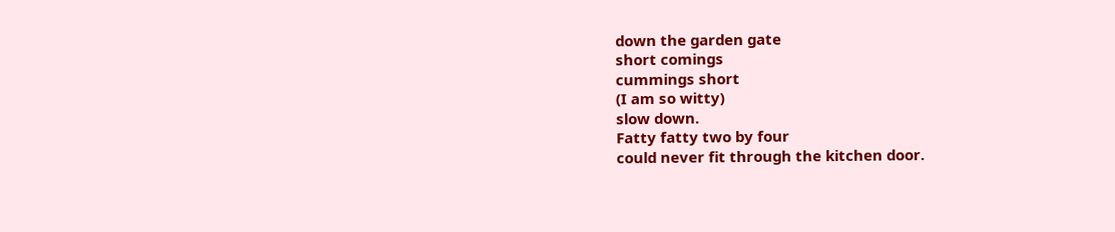down the garden gate
short comings
cummings short
(I am so witty)
slow down.
Fatty fatty two by four
could never fit through the kitchen door.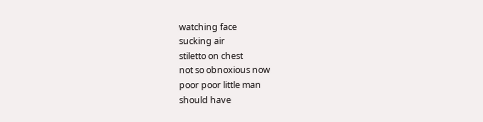watching face
sucking air
stiletto on chest
not so obnoxious now
poor poor little man
should have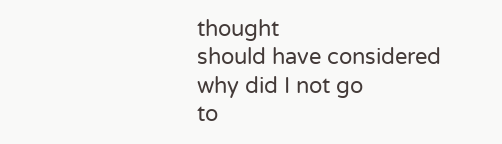thought
should have considered
why did I not go
to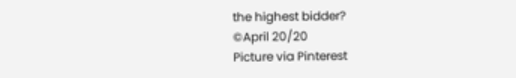the highest bidder?
©April 20/20
Picture via Pinterest